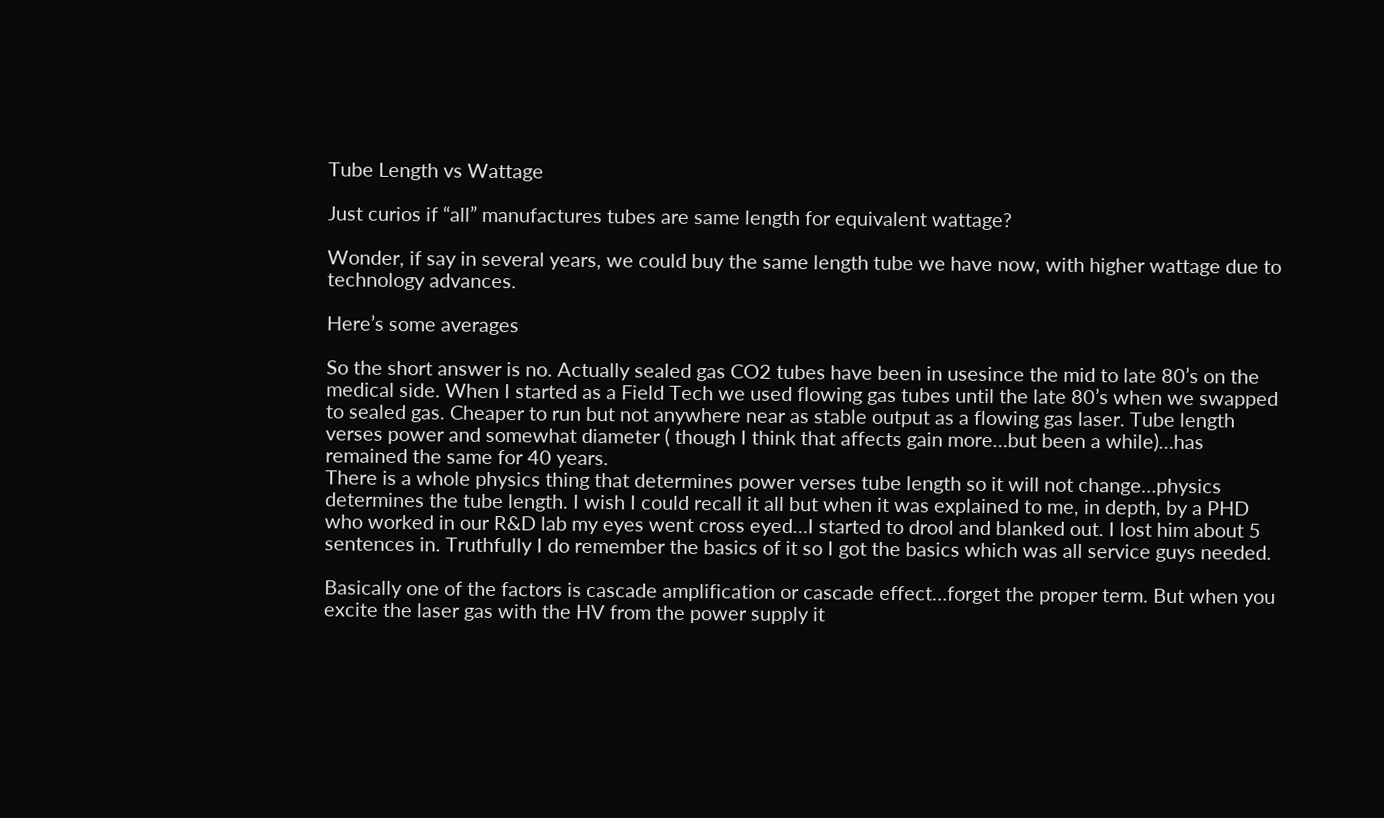Tube Length vs Wattage

Just curios if “all” manufactures tubes are same length for equivalent wattage?

Wonder, if say in several years, we could buy the same length tube we have now, with higher wattage due to technology advances.

Here’s some averages

So the short answer is no. Actually sealed gas CO2 tubes have been in usesince the mid to late 80’s on the medical side. When I started as a Field Tech we used flowing gas tubes until the late 80’s when we swapped to sealed gas. Cheaper to run but not anywhere near as stable output as a flowing gas laser. Tube length verses power and somewhat diameter ( though I think that affects gain more…but been a while)…has remained the same for 40 years.
There is a whole physics thing that determines power verses tube length so it will not change…physics determines the tube length. I wish I could recall it all but when it was explained to me, in depth, by a PHD who worked in our R&D lab my eyes went cross eyed…I started to drool and blanked out. I lost him about 5 sentences in. Truthfully I do remember the basics of it so I got the basics which was all service guys needed.

Basically one of the factors is cascade amplification or cascade effect…forget the proper term. But when you excite the laser gas with the HV from the power supply it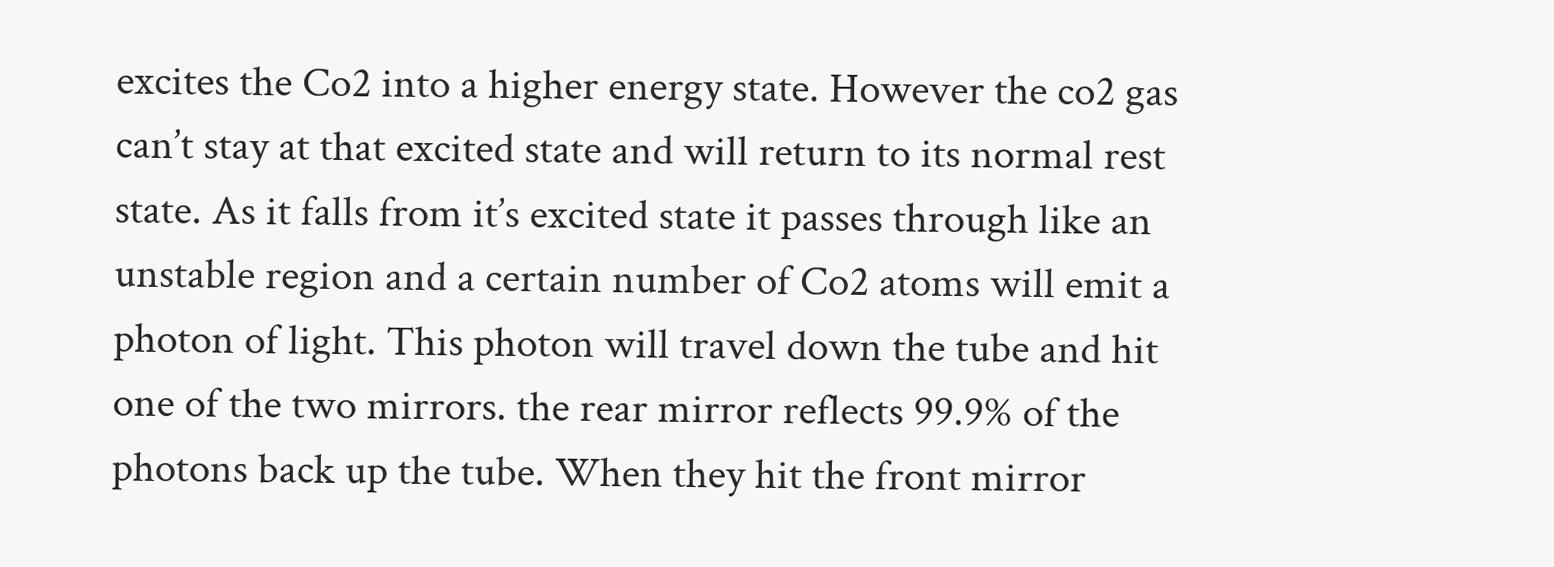excites the Co2 into a higher energy state. However the co2 gas can’t stay at that excited state and will return to its normal rest state. As it falls from it’s excited state it passes through like an unstable region and a certain number of Co2 atoms will emit a photon of light. This photon will travel down the tube and hit one of the two mirrors. the rear mirror reflects 99.9% of the photons back up the tube. When they hit the front mirror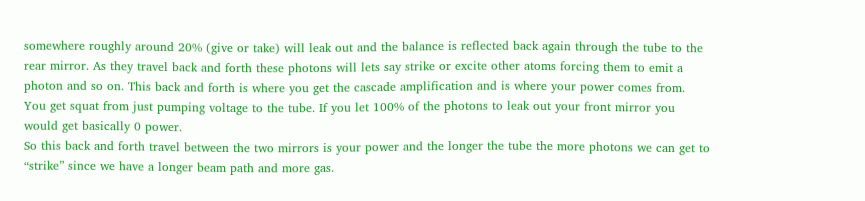somewhere roughly around 20% (give or take) will leak out and the balance is reflected back again through the tube to the rear mirror. As they travel back and forth these photons will lets say strike or excite other atoms forcing them to emit a photon and so on. This back and forth is where you get the cascade amplification and is where your power comes from. You get squat from just pumping voltage to the tube. If you let 100% of the photons to leak out your front mirror you would get basically 0 power.
So this back and forth travel between the two mirrors is your power and the longer the tube the more photons we can get to “strike” since we have a longer beam path and more gas.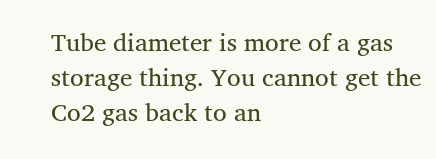Tube diameter is more of a gas storage thing. You cannot get the Co2 gas back to an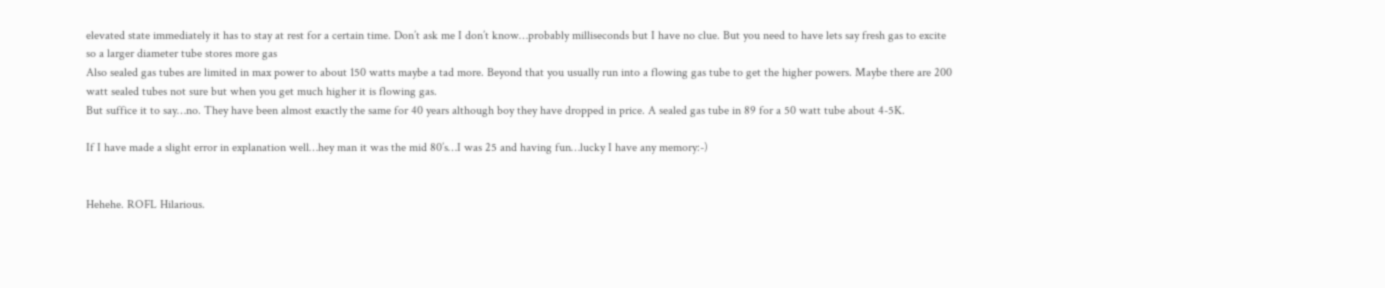elevated state immediately it has to stay at rest for a certain time. Don’t ask me I don’t know…probably milliseconds but I have no clue. But you need to have lets say fresh gas to excite so a larger diameter tube stores more gas
Also sealed gas tubes are limited in max power to about 150 watts maybe a tad more. Beyond that you usually run into a flowing gas tube to get the higher powers. Maybe there are 200 watt sealed tubes not sure but when you get much higher it is flowing gas.
But suffice it to say…no. They have been almost exactly the same for 40 years although boy they have dropped in price. A sealed gas tube in 89 for a 50 watt tube about 4-5K.

If I have made a slight error in explanation well…hey man it was the mid 80’s…I was 25 and having fun…lucky I have any memory:-)


Hehehe. ROFL Hilarious.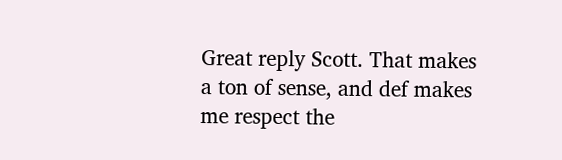Great reply Scott. That makes a ton of sense, and def makes me respect the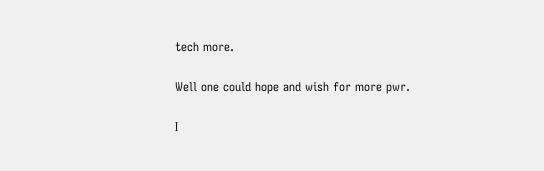tech more.

Well one could hope and wish for more pwr.

I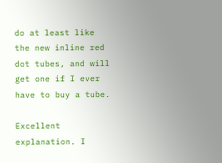do at least like the new inline red dot tubes, and will get one if I ever have to buy a tube.

Excellent explanation. I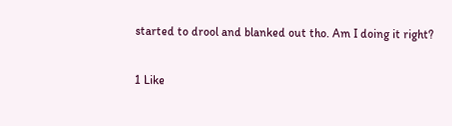started to drool and blanked out tho. Am I doing it right?

1 Like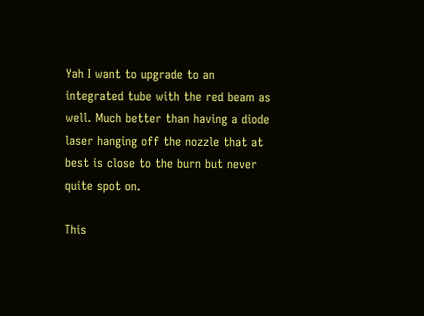Yah I want to upgrade to an integrated tube with the red beam as well. Much better than having a diode laser hanging off the nozzle that at best is close to the burn but never quite spot on.

This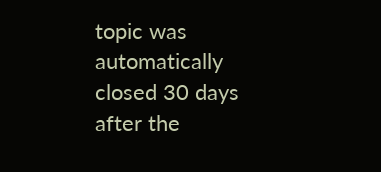topic was automatically closed 30 days after the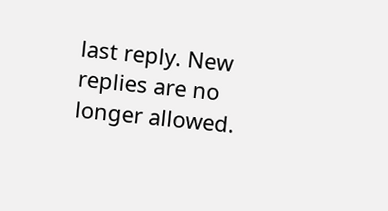last reply. New replies are no longer allowed.